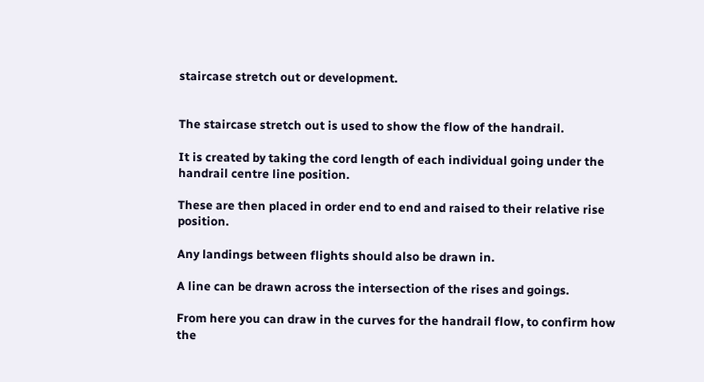staircase stretch out or development.


The staircase stretch out is used to show the flow of the handrail.

It is created by taking the cord length of each individual going under the handrail centre line position.

These are then placed in order end to end and raised to their relative rise position.

Any landings between flights should also be drawn in.

A line can be drawn across the intersection of the rises and goings.

From here you can draw in the curves for the handrail flow, to confirm how the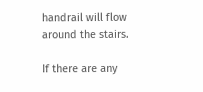handrail will flow around the stairs.

If there are any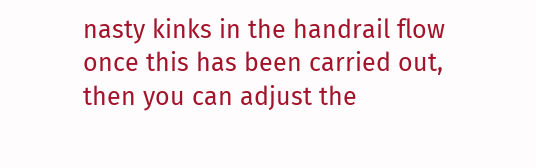nasty kinks in the handrail flow once this has been carried out, then you can adjust the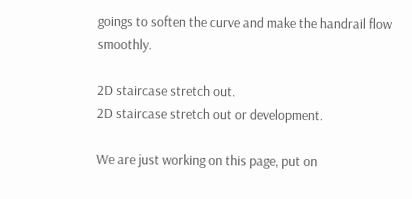goings to soften the curve and make the handrail flow smoothly.

2D staircase stretch out.
2D staircase stretch out or development.

We are just working on this page, put on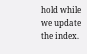hold while we update the index.